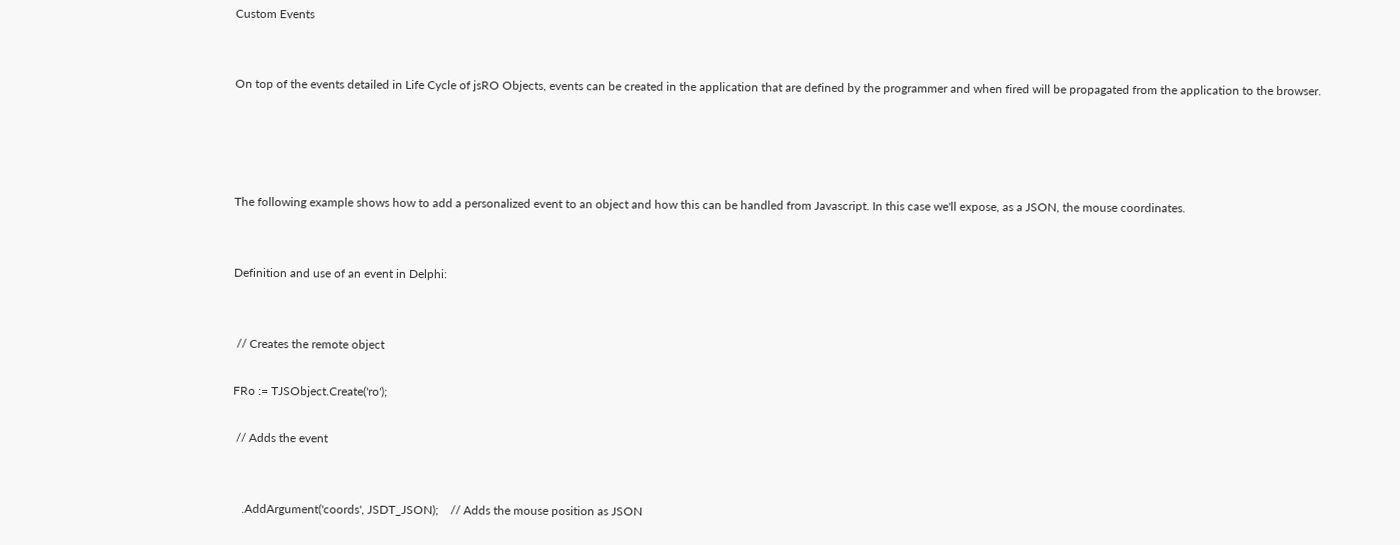Custom Events


On top of the events detailed in Life Cycle of jsRO Objects, events can be created in the application that are defined by the programmer and when fired will be propagated from the application to the browser.




The following example shows how to add a personalized event to an object and how this can be handled from Javascript. In this case we'll expose, as a JSON, the mouse coordinates.


Definition and use of an event in Delphi:


 // Creates the remote object

FRo := TJSObject.Create('ro');

 // Adds the event


   .AddArgument('coords', JSDT_JSON);    // Adds the mouse position as JSON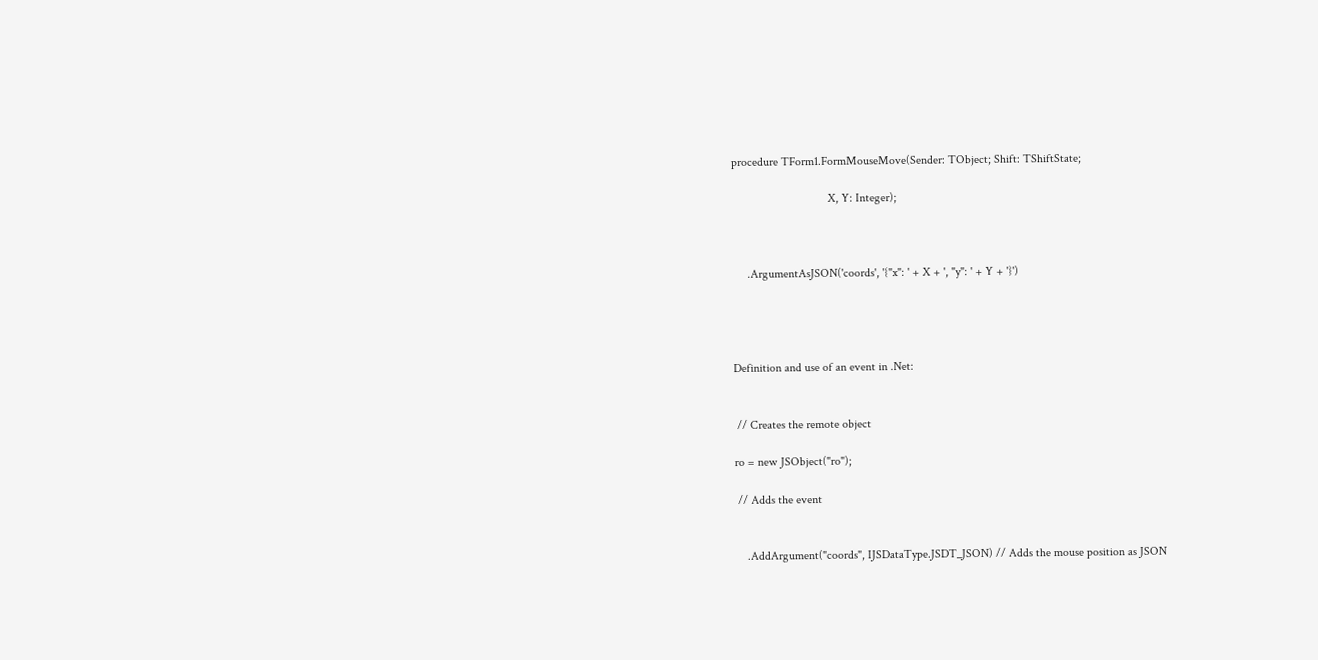procedure TForm1.FormMouseMove(Sender: TObject; Shift: TShiftState;

                                X, Y: Integer);



     .ArgumentAsJSON('coords', '{"x": ' + X + ', "y": ' + Y + '}')




Definition and use of an event in .Net:


 // Creates the remote object

ro = new JSObject("ro");

 // Adds the event


    .AddArgument("coords", IJSDataType.JSDT_JSON) // Adds the mouse position as JSON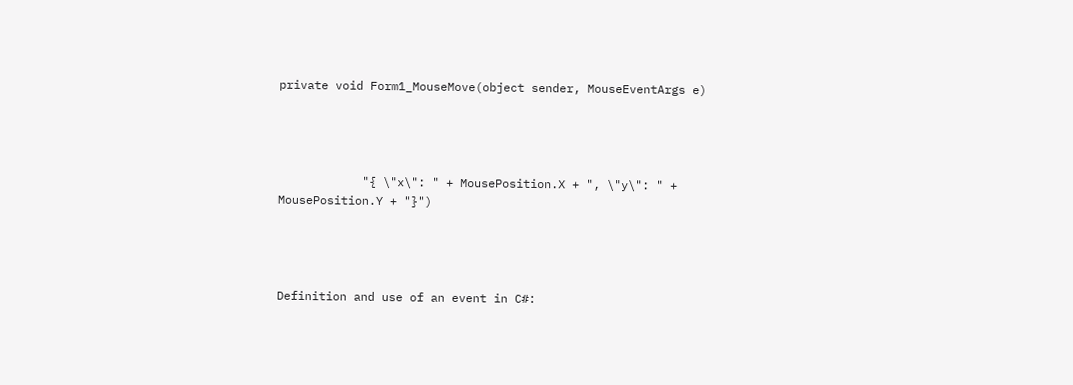private void Form1_MouseMove(object sender, MouseEventArgs e)




            "{ \"x\": " + MousePosition.X + ", \"y\": " + MousePosition.Y + "}")




Definition and use of an event in C#: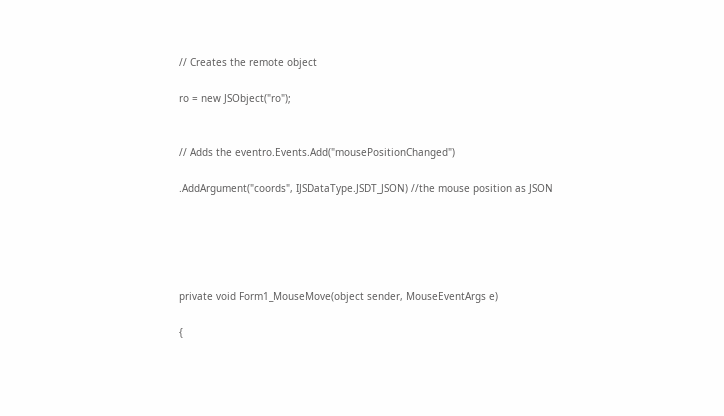// Creates the remote object

ro = new JSObject("ro");


// Adds the eventro.Events.Add("mousePositionChanged")

.AddArgument("coords", IJSDataType.JSDT_JSON) //the mouse position as JSON





private void Form1_MouseMove(object sender, MouseEventArgs e)

{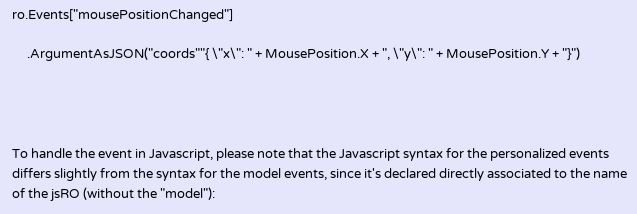ro.Events["mousePositionChanged"]

     .ArgumentAsJSON("coords""{ \"x\": " + MousePosition.X + ", \"y\": " + MousePosition.Y + "}")




To handle the event in Javascript, please note that the Javascript syntax for the personalized events differs slightly from the syntax for the model events, since it's declared directly associated to the name of the jsRO (without the "model"):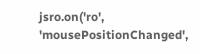jsro.on('ro', 'mousePositionChanged',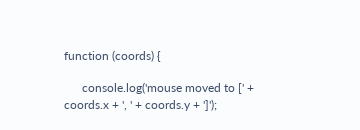function (coords) {

      console.log('mouse moved to [' + coords.x + ', ' + coords.y + ']');